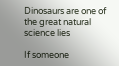Dinosaurs are one of the great natural science lies

If someone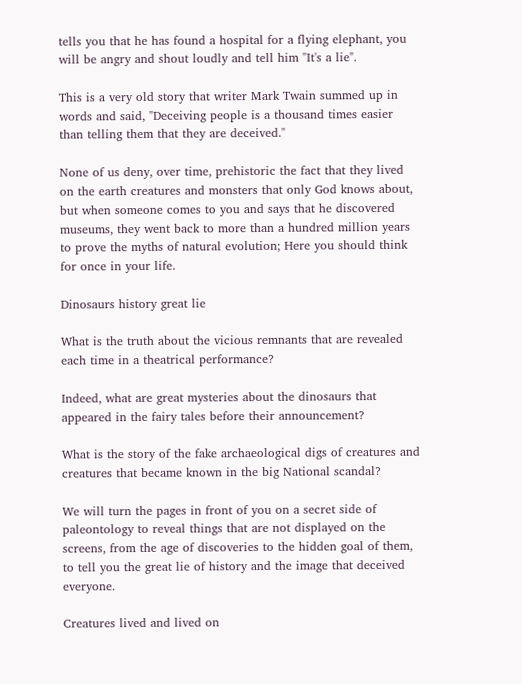tells you that he has found a hospital for a flying elephant, you will be angry and shout loudly and tell him "It's a lie".

This is a very old story that writer Mark Twain summed up in words and said, "Deceiving people is a thousand times easier than telling them that they are deceived."

None of us deny, over time, prehistoric the fact that they lived on the earth creatures and monsters that only God knows about, but when someone comes to you and says that he discovered museums, they went back to more than a hundred million years to prove the myths of natural evolution; Here you should think for once in your life.

Dinosaurs history great lie

What is the truth about the vicious remnants that are revealed each time in a theatrical performance?

Indeed, what are great mysteries about the dinosaurs that appeared in the fairy tales before their announcement?

What is the story of the fake archaeological digs of creatures and creatures that became known in the big National scandal?

We will turn the pages in front of you on a secret side of paleontology to reveal things that are not displayed on the screens, from the age of discoveries to the hidden goal of them, to tell you the great lie of history and the image that deceived everyone.

Creatures lived and lived on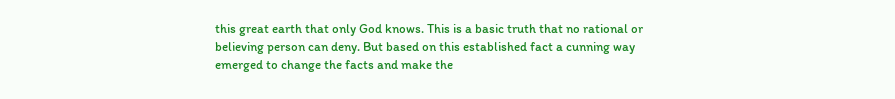this great earth that only God knows. This is a basic truth that no rational or believing person can deny. But based on this established fact a cunning way emerged to change the facts and make the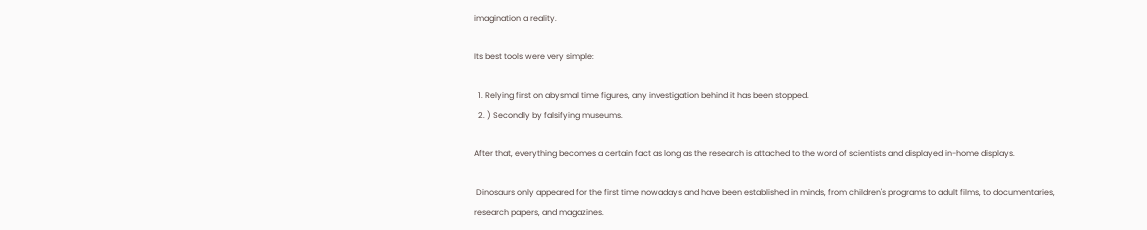imagination a reality.

Its best tools were very simple:

  1. Relying first on abysmal time figures, any investigation behind it has been stopped.
  2. ) Secondly by falsifying museums.

After that, everything becomes a certain fact as long as the research is attached to the word of scientists and displayed in-home displays.

 Dinosaurs only appeared for the first time nowadays and have been established in minds, from children's programs to adult films, to documentaries, research papers, and magazines.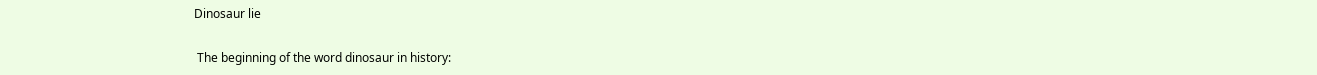Dinosaur lie

 The beginning of the word dinosaur in history: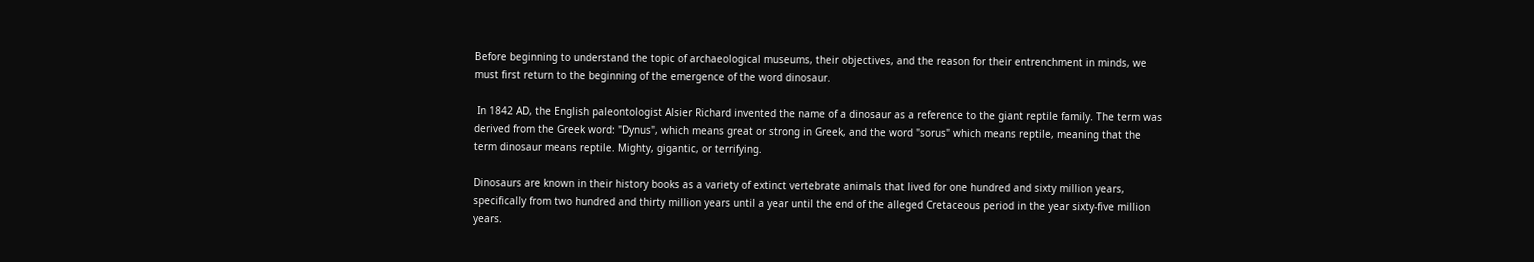Before beginning to understand the topic of archaeological museums, their objectives, and the reason for their entrenchment in minds, we must first return to the beginning of the emergence of the word dinosaur.

 In 1842 AD, the English paleontologist Alsier Richard invented the name of a dinosaur as a reference to the giant reptile family. The term was derived from the Greek word: "Dynus", which means great or strong in Greek, and the word "sorus" which means reptile, meaning that the term dinosaur means reptile. Mighty, gigantic, or terrifying.

Dinosaurs are known in their history books as a variety of extinct vertebrate animals that lived for one hundred and sixty million years, specifically from two hundred and thirty million years until a year until the end of the alleged Cretaceous period in the year sixty-five million years.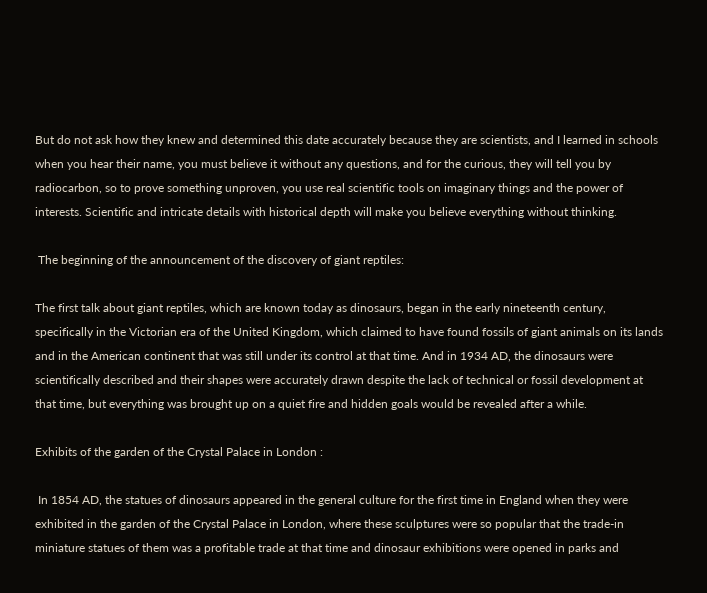But do not ask how they knew and determined this date accurately because they are scientists, and I learned in schools when you hear their name, you must believe it without any questions, and for the curious, they will tell you by radiocarbon, so to prove something unproven, you use real scientific tools on imaginary things and the power of interests. Scientific and intricate details with historical depth will make you believe everything without thinking.

 The beginning of the announcement of the discovery of giant reptiles:

The first talk about giant reptiles, which are known today as dinosaurs, began in the early nineteenth century, specifically in the Victorian era of the United Kingdom, which claimed to have found fossils of giant animals on its lands and in the American continent that was still under its control at that time. And in 1934 AD, the dinosaurs were scientifically described and their shapes were accurately drawn despite the lack of technical or fossil development at that time, but everything was brought up on a quiet fire and hidden goals would be revealed after a while.

Exhibits of the garden of the Crystal Palace in London :

 In 1854 AD, the statues of dinosaurs appeared in the general culture for the first time in England when they were exhibited in the garden of the Crystal Palace in London, where these sculptures were so popular that the trade-in miniature statues of them was a profitable trade at that time and dinosaur exhibitions were opened in parks and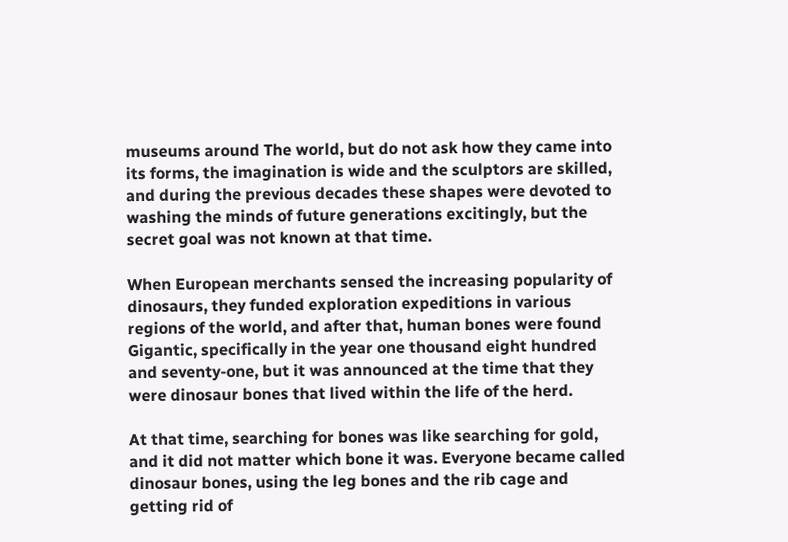museums around The world, but do not ask how they came into its forms, the imagination is wide and the sculptors are skilled, and during the previous decades these shapes were devoted to washing the minds of future generations excitingly, but the secret goal was not known at that time.

When European merchants sensed the increasing popularity of dinosaurs, they funded exploration expeditions in various regions of the world, and after that, human bones were found Gigantic, specifically in the year one thousand eight hundred and seventy-one, but it was announced at the time that they were dinosaur bones that lived within the life of the herd.

At that time, searching for bones was like searching for gold, and it did not matter which bone it was. Everyone became called dinosaur bones, using the leg bones and the rib cage and getting rid of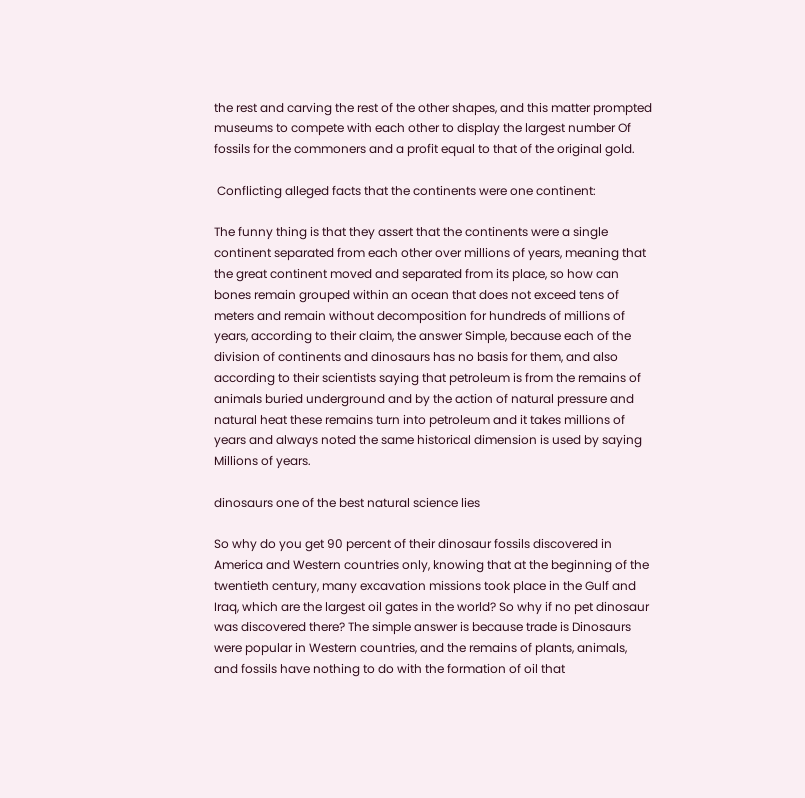the rest and carving the rest of the other shapes, and this matter prompted museums to compete with each other to display the largest number Of fossils for the commoners and a profit equal to that of the original gold.

 Conflicting alleged facts that the continents were one continent:

The funny thing is that they assert that the continents were a single continent separated from each other over millions of years, meaning that the great continent moved and separated from its place, so how can bones remain grouped within an ocean that does not exceed tens of meters and remain without decomposition for hundreds of millions of years, according to their claim, the answer Simple, because each of the division of continents and dinosaurs has no basis for them, and also according to their scientists saying that petroleum is from the remains of animals buried underground and by the action of natural pressure and natural heat these remains turn into petroleum and it takes millions of years and always noted the same historical dimension is used by saying Millions of years.

dinosaurs one of the best natural science lies

So why do you get 90 percent of their dinosaur fossils discovered in America and Western countries only, knowing that at the beginning of the twentieth century, many excavation missions took place in the Gulf and Iraq, which are the largest oil gates in the world? So why if no pet dinosaur was discovered there? The simple answer is because trade is Dinosaurs were popular in Western countries, and the remains of plants, animals, and fossils have nothing to do with the formation of oil that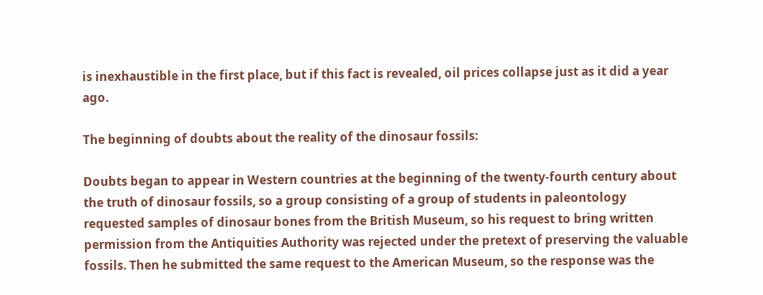is inexhaustible in the first place, but if this fact is revealed, oil prices collapse just as it did a year ago.

The beginning of doubts about the reality of the dinosaur fossils:

Doubts began to appear in Western countries at the beginning of the twenty-fourth century about the truth of dinosaur fossils, so a group consisting of a group of students in paleontology requested samples of dinosaur bones from the British Museum, so his request to bring written permission from the Antiquities Authority was rejected under the pretext of preserving the valuable fossils. Then he submitted the same request to the American Museum, so the response was the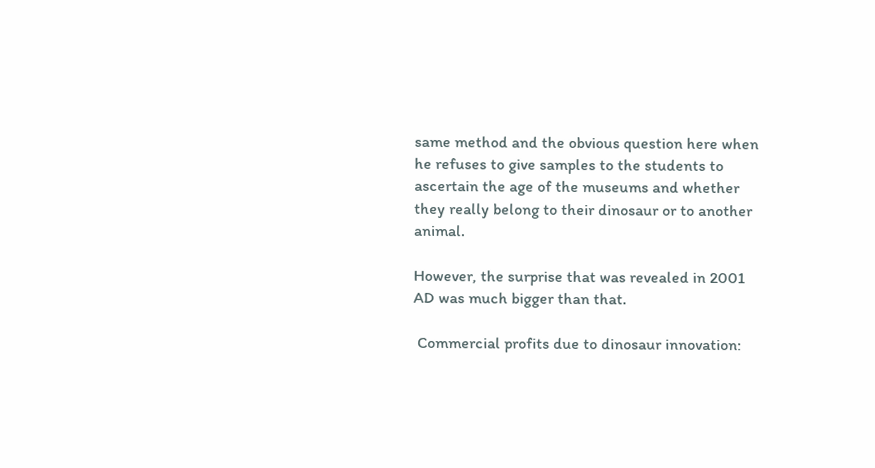same method and the obvious question here when he refuses to give samples to the students to ascertain the age of the museums and whether they really belong to their dinosaur or to another animal.

However, the surprise that was revealed in 2001 AD was much bigger than that.

 Commercial profits due to dinosaur innovation: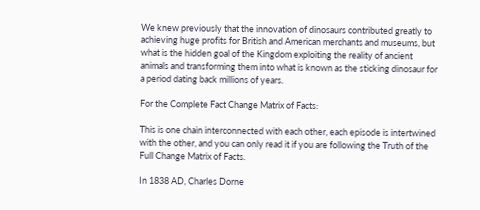We knew previously that the innovation of dinosaurs contributed greatly to achieving huge profits for British and American merchants and museums, but what is the hidden goal of the Kingdom exploiting the reality of ancient animals and transforming them into what is known as the sticking dinosaur for a period dating back millions of years.

For the Complete Fact Change Matrix of Facts:

This is one chain interconnected with each other, each episode is intertwined with the other, and you can only read it if you are following the Truth of the Full Change Matrix of Facts.

In 1838 AD, Charles Dorne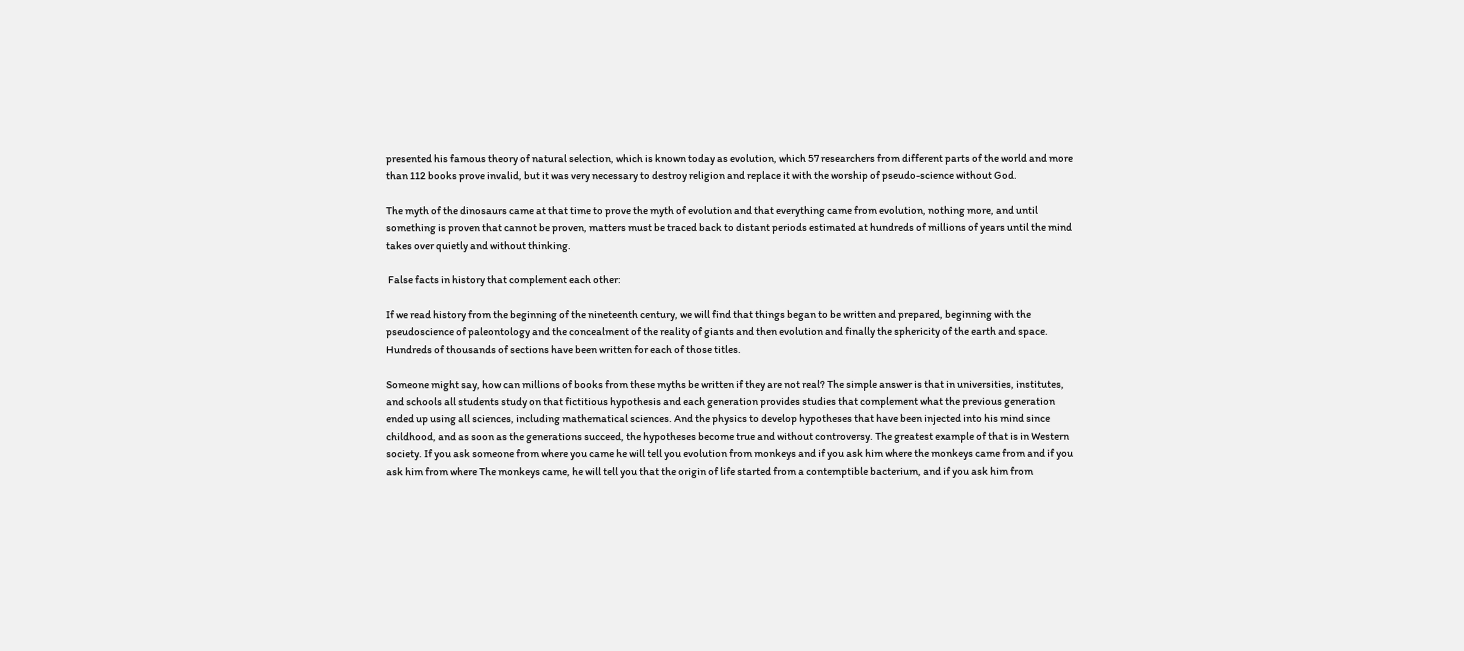presented his famous theory of natural selection, which is known today as evolution, which 57 researchers from different parts of the world and more than 112 books prove invalid, but it was very necessary to destroy religion and replace it with the worship of pseudo-science without God.

The myth of the dinosaurs came at that time to prove the myth of evolution and that everything came from evolution, nothing more, and until something is proven that cannot be proven, matters must be traced back to distant periods estimated at hundreds of millions of years until the mind takes over quietly and without thinking.

 False facts in history that complement each other:

If we read history from the beginning of the nineteenth century, we will find that things began to be written and prepared, beginning with the pseudoscience of paleontology and the concealment of the reality of giants and then evolution and finally the sphericity of the earth and space. Hundreds of thousands of sections have been written for each of those titles.

Someone might say, how can millions of books from these myths be written if they are not real? The simple answer is that in universities, institutes, and schools all students study on that fictitious hypothesis and each generation provides studies that complement what the previous generation ended up using all sciences, including mathematical sciences. And the physics to develop hypotheses that have been injected into his mind since childhood, and as soon as the generations succeed, the hypotheses become true and without controversy. The greatest example of that is in Western society. If you ask someone from where you came he will tell you evolution from monkeys and if you ask him where the monkeys came from and if you ask him from where The monkeys came, he will tell you that the origin of life started from a contemptible bacterium, and if you ask him from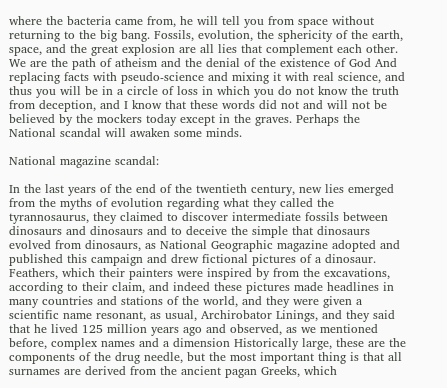where the bacteria came from, he will tell you from space without returning to the big bang. Fossils, evolution, the sphericity of the earth, space, and the great explosion are all lies that complement each other. We are the path of atheism and the denial of the existence of God And replacing facts with pseudo-science and mixing it with real science, and thus you will be in a circle of loss in which you do not know the truth from deception, and I know that these words did not and will not be believed by the mockers today except in the graves. Perhaps the National scandal will awaken some minds.

National magazine scandal:

In the last years of the end of the twentieth century, new lies emerged from the myths of evolution regarding what they called the tyrannosaurus, they claimed to discover intermediate fossils between dinosaurs and dinosaurs and to deceive the simple that dinosaurs evolved from dinosaurs, as National Geographic magazine adopted and published this campaign and drew fictional pictures of a dinosaur. Feathers, which their painters were inspired by from the excavations, according to their claim, and indeed these pictures made headlines in many countries and stations of the world, and they were given a scientific name resonant, as usual, Archirobator Linings, and they said that he lived 125 million years ago and observed, as we mentioned before, complex names and a dimension Historically large, these are the components of the drug needle, but the most important thing is that all surnames are derived from the ancient pagan Greeks, which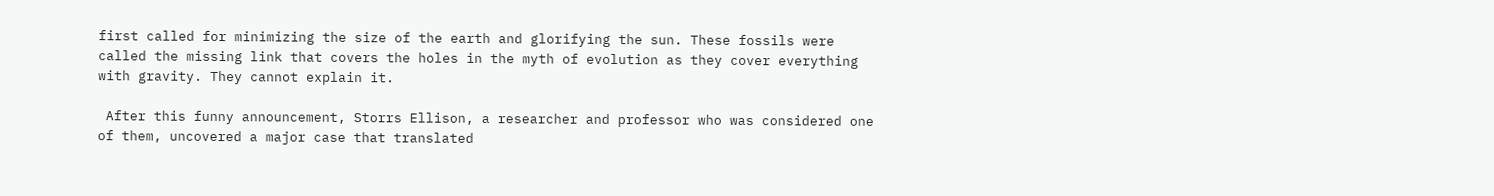first called for minimizing the size of the earth and glorifying the sun. These fossils were called the missing link that covers the holes in the myth of evolution as they cover everything with gravity. They cannot explain it.

 After this funny announcement, Storrs Ellison, a researcher and professor who was considered one of them, uncovered a major case that translated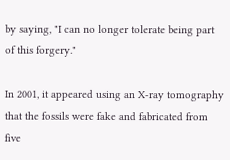by saying, "I can no longer tolerate being part of this forgery."

In 2001, it appeared using an X-ray tomography that the fossils were fake and fabricated from five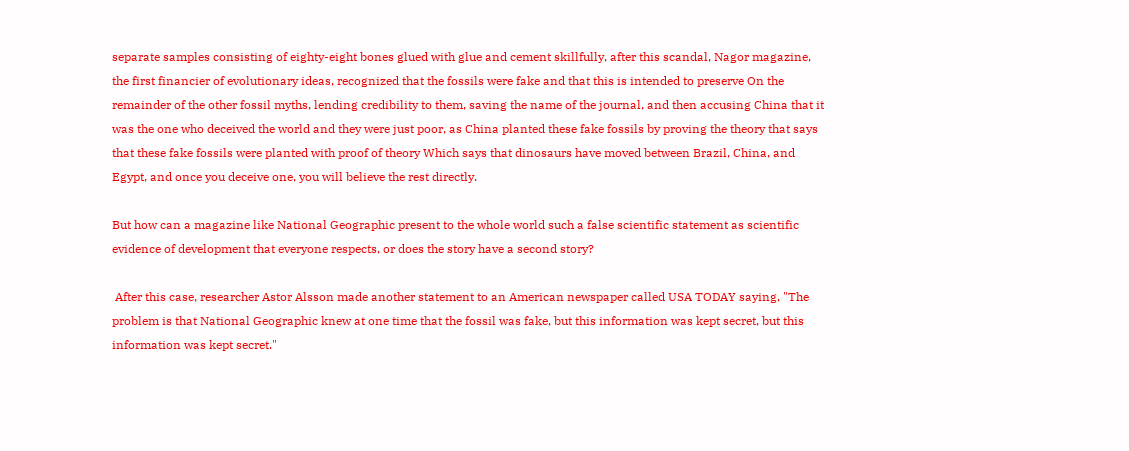separate samples consisting of eighty-eight bones glued with glue and cement skillfully, after this scandal, Nagor magazine, the first financier of evolutionary ideas, recognized that the fossils were fake and that this is intended to preserve On the remainder of the other fossil myths, lending credibility to them, saving the name of the journal, and then accusing China that it was the one who deceived the world and they were just poor, as China planted these fake fossils by proving the theory that says that these fake fossils were planted with proof of theory Which says that dinosaurs have moved between Brazil, China, and Egypt, and once you deceive one, you will believe the rest directly.

But how can a magazine like National Geographic present to the whole world such a false scientific statement as scientific evidence of development that everyone respects, or does the story have a second story?

 After this case, researcher Astor Alsson made another statement to an American newspaper called USA TODAY saying, "The problem is that National Geographic knew at one time that the fossil was fake, but this information was kept secret, but this information was kept secret."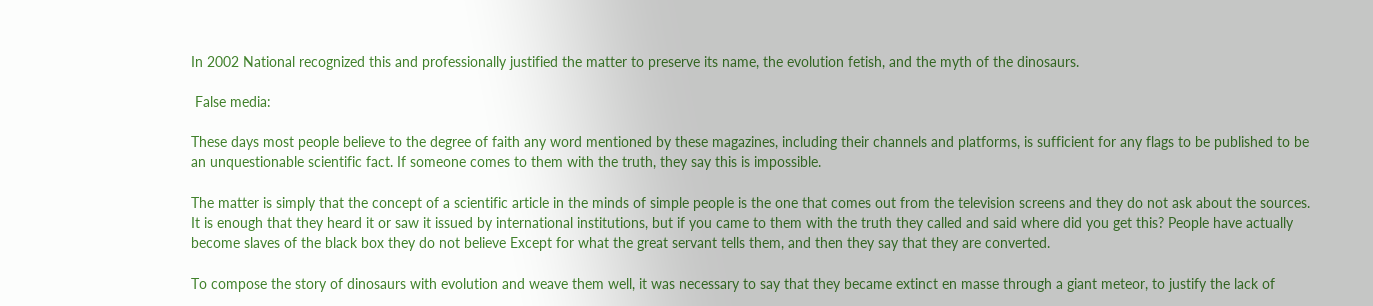In 2002 National recognized this and professionally justified the matter to preserve its name, the evolution fetish, and the myth of the dinosaurs.

 False media:

These days most people believe to the degree of faith any word mentioned by these magazines, including their channels and platforms, is sufficient for any flags to be published to be an unquestionable scientific fact. If someone comes to them with the truth, they say this is impossible.

The matter is simply that the concept of a scientific article in the minds of simple people is the one that comes out from the television screens and they do not ask about the sources. It is enough that they heard it or saw it issued by international institutions, but if you came to them with the truth they called and said where did you get this? People have actually become slaves of the black box they do not believe Except for what the great servant tells them, and then they say that they are converted.

To compose the story of dinosaurs with evolution and weave them well, it was necessary to say that they became extinct en masse through a giant meteor, to justify the lack of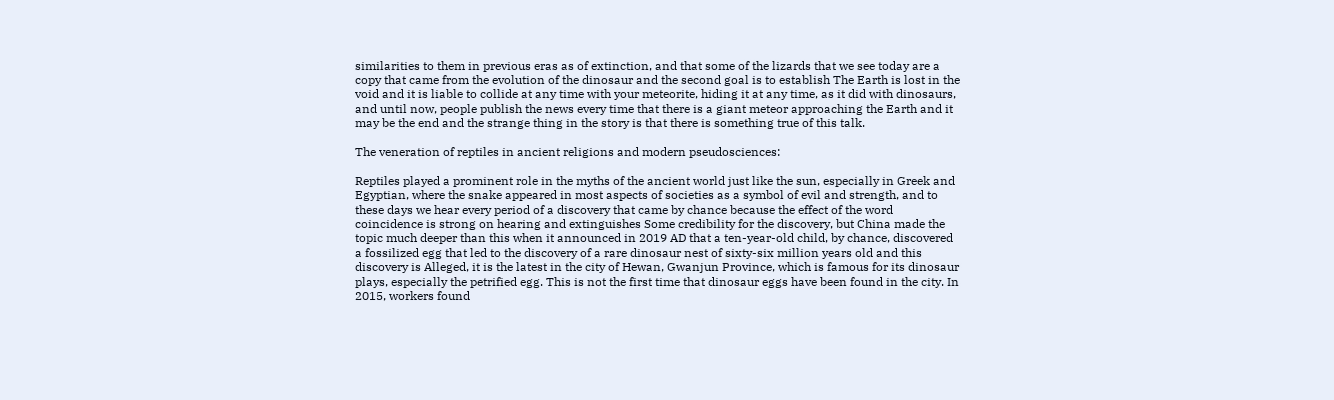similarities to them in previous eras as of extinction, and that some of the lizards that we see today are a copy that came from the evolution of the dinosaur and the second goal is to establish The Earth is lost in the void and it is liable to collide at any time with your meteorite, hiding it at any time, as it did with dinosaurs, and until now, people publish the news every time that there is a giant meteor approaching the Earth and it may be the end and the strange thing in the story is that there is something true of this talk.

The veneration of reptiles in ancient religions and modern pseudosciences:

Reptiles played a prominent role in the myths of the ancient world just like the sun, especially in Greek and Egyptian, where the snake appeared in most aspects of societies as a symbol of evil and strength, and to these days we hear every period of a discovery that came by chance because the effect of the word coincidence is strong on hearing and extinguishes Some credibility for the discovery, but China made the topic much deeper than this when it announced in 2019 AD that a ten-year-old child, by chance, discovered a fossilized egg that led to the discovery of a rare dinosaur nest of sixty-six million years old and this discovery is Alleged, it is the latest in the city of Hewan, Gwanjun Province, which is famous for its dinosaur plays, especially the petrified egg. This is not the first time that dinosaur eggs have been found in the city. In 2015, workers found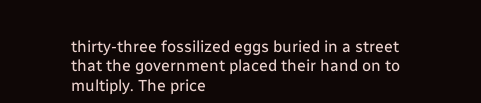thirty-three fossilized eggs buried in a street that the government placed their hand on to multiply. The price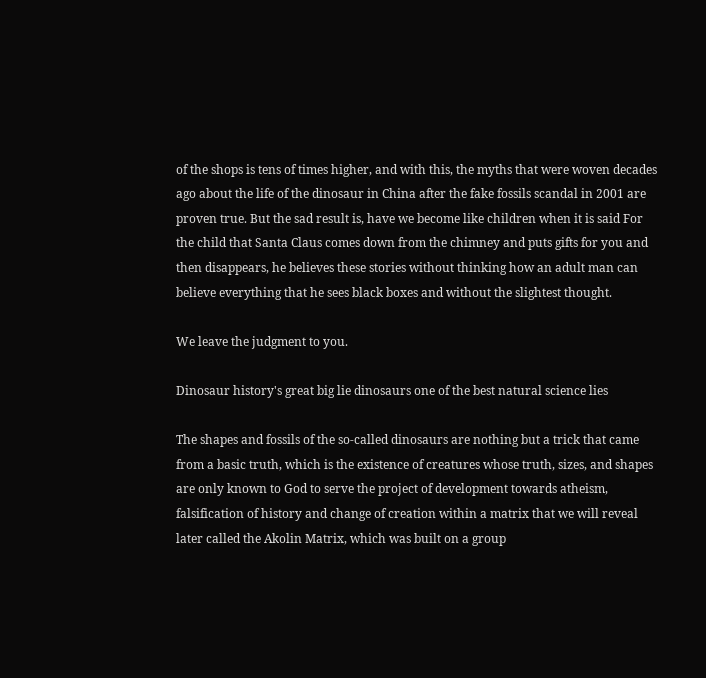of the shops is tens of times higher, and with this, the myths that were woven decades ago about the life of the dinosaur in China after the fake fossils scandal in 2001 are proven true. But the sad result is, have we become like children when it is said For the child that Santa Claus comes down from the chimney and puts gifts for you and then disappears, he believes these stories without thinking how an adult man can believe everything that he sees black boxes and without the slightest thought.

We leave the judgment to you.

Dinosaur history's great big lie dinosaurs one of the best natural science lies

The shapes and fossils of the so-called dinosaurs are nothing but a trick that came from a basic truth, which is the existence of creatures whose truth, sizes, and shapes are only known to God to serve the project of development towards atheism, falsification of history and change of creation within a matrix that we will reveal later called the Akolin Matrix, which was built on a group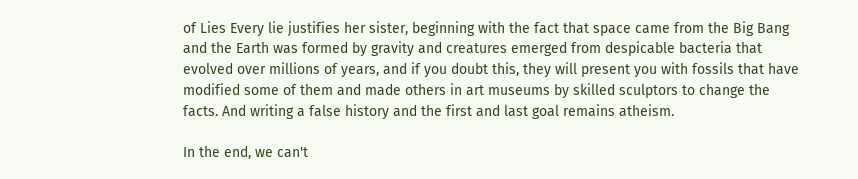of Lies Every lie justifies her sister, beginning with the fact that space came from the Big Bang and the Earth was formed by gravity and creatures emerged from despicable bacteria that evolved over millions of years, and if you doubt this, they will present you with fossils that have modified some of them and made others in art museums by skilled sculptors to change the facts. And writing a false history and the first and last goal remains atheism.

In the end, we can't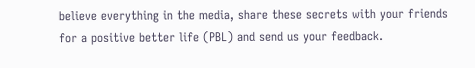believe everything in the media, share these secrets with your friends for a positive better life (PBL) and send us your feedback.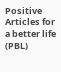Positive Articles for a better life (PBL)